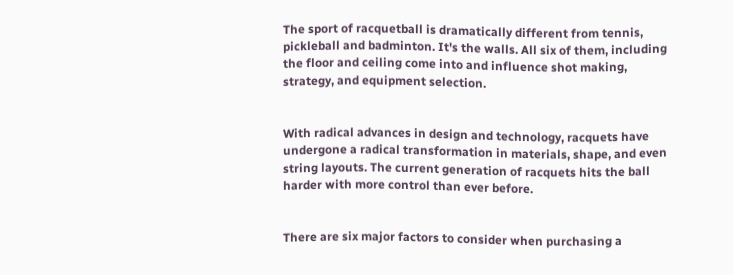The sport of racquetball is dramatically different from tennis, pickleball and badminton. It's the walls. All six of them, including the floor and ceiling come into and influence shot making, strategy, and equipment selection.


With radical advances in design and technology, racquets have undergone a radical transformation in materials, shape, and even string layouts. The current generation of racquets hits the ball harder with more control than ever before.


There are six major factors to consider when purchasing a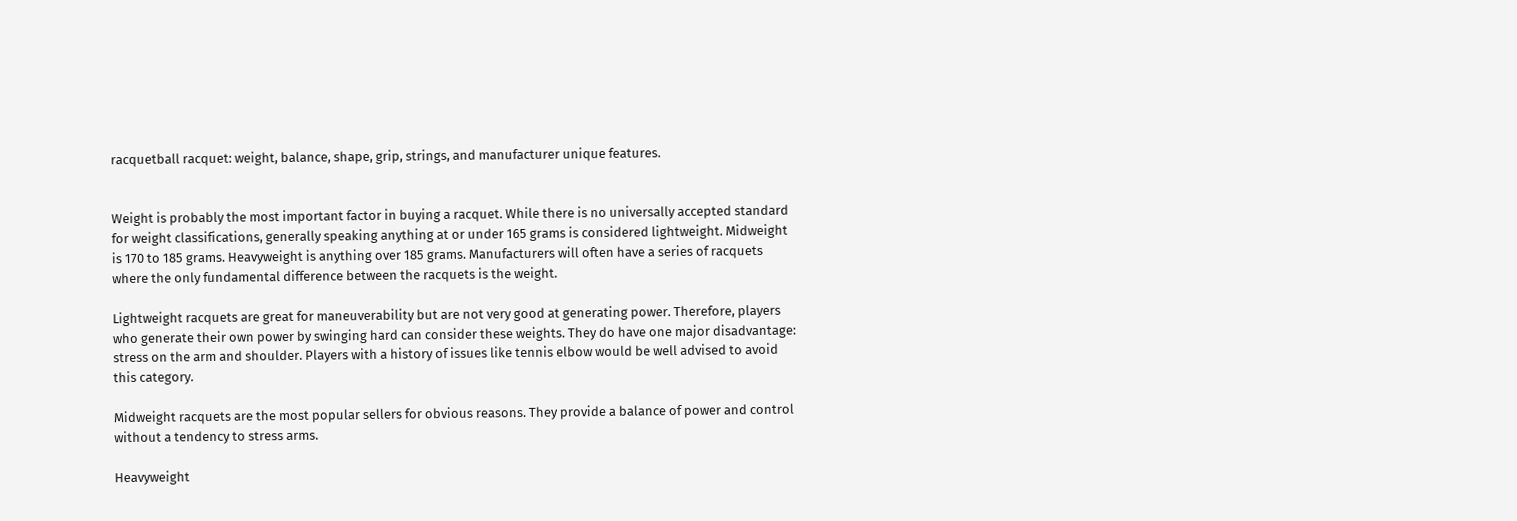racquetball racquet: weight, balance, shape, grip, strings, and manufacturer unique features.


Weight is probably the most important factor in buying a racquet. While there is no universally accepted standard for weight classifications, generally speaking anything at or under 165 grams is considered lightweight. Midweight is 170 to 185 grams. Heavyweight is anything over 185 grams. Manufacturers will often have a series of racquets where the only fundamental difference between the racquets is the weight.

Lightweight racquets are great for maneuverability but are not very good at generating power. Therefore, players who generate their own power by swinging hard can consider these weights. They do have one major disadvantage: stress on the arm and shoulder. Players with a history of issues like tennis elbow would be well advised to avoid this category.

Midweight racquets are the most popular sellers for obvious reasons. They provide a balance of power and control without a tendency to stress arms.

Heavyweight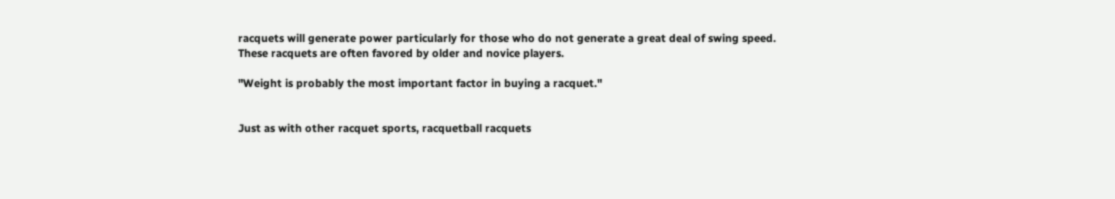racquets will generate power particularly for those who do not generate a great deal of swing speed. These racquets are often favored by older and novice players.

"Weight is probably the most important factor in buying a racquet."


Just as with other racquet sports, racquetball racquets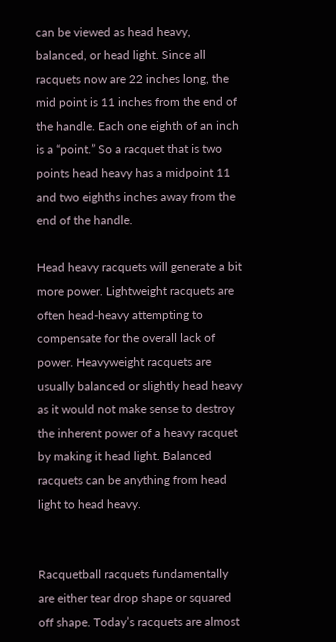can be viewed as head heavy, balanced, or head light. Since all racquets now are 22 inches long, the mid point is 11 inches from the end of the handle. Each one eighth of an inch is a “point.” So a racquet that is two points head heavy has a midpoint 11 and two eighths inches away from the end of the handle.

Head heavy racquets will generate a bit more power. Lightweight racquets are often head-heavy attempting to compensate for the overall lack of power. Heavyweight racquets are usually balanced or slightly head heavy as it would not make sense to destroy the inherent power of a heavy racquet by making it head light. Balanced racquets can be anything from head light to head heavy.


Racquetball racquets fundamentally are either tear drop shape or squared off shape. Today’s racquets are almost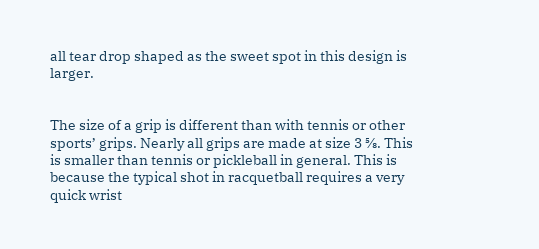all tear drop shaped as the sweet spot in this design is larger.


The size of a grip is different than with tennis or other sports’ grips. Nearly all grips are made at size 3 ⅝. This is smaller than tennis or pickleball in general. This is because the typical shot in racquetball requires a very quick wrist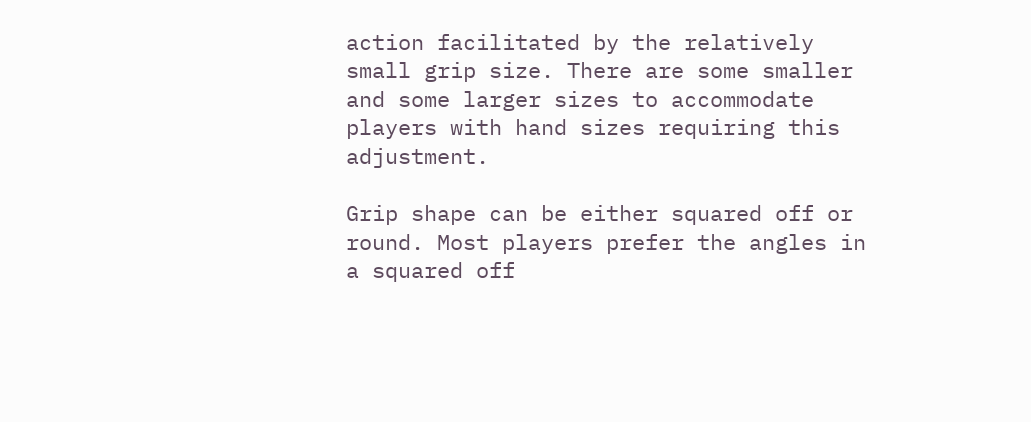action facilitated by the relatively small grip size. There are some smaller and some larger sizes to accommodate players with hand sizes requiring this adjustment.

Grip shape can be either squared off or round. Most players prefer the angles in a squared off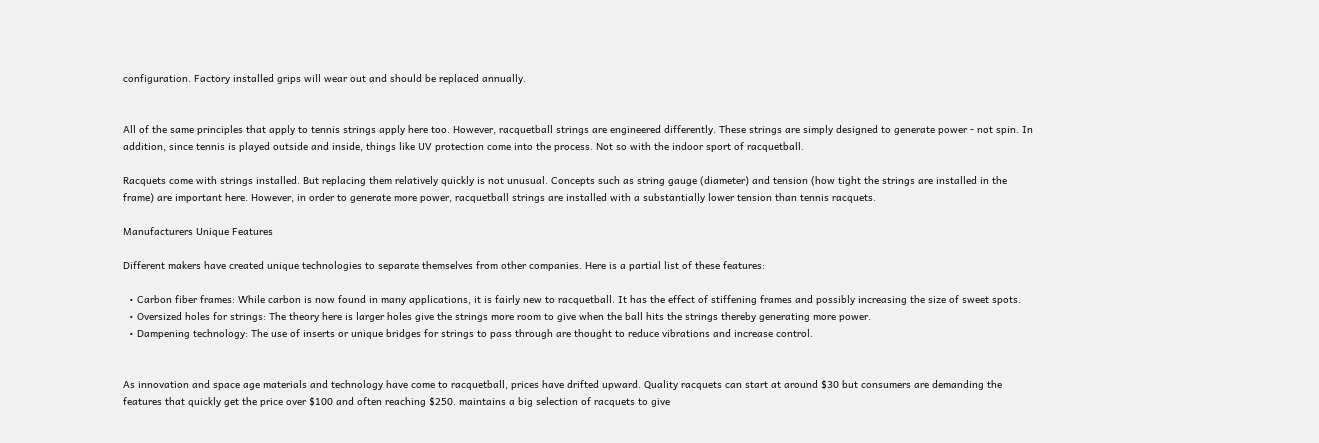configuration. Factory installed grips will wear out and should be replaced annually.


All of the same principles that apply to tennis strings apply here too. However, racquetball strings are engineered differently. These strings are simply designed to generate power - not spin. In addition, since tennis is played outside and inside, things like UV protection come into the process. Not so with the indoor sport of racquetball.

Racquets come with strings installed. But replacing them relatively quickly is not unusual. Concepts such as string gauge (diameter) and tension (how tight the strings are installed in the frame) are important here. However, in order to generate more power, racquetball strings are installed with a substantially lower tension than tennis racquets.

Manufacturers Unique Features

Different makers have created unique technologies to separate themselves from other companies. Here is a partial list of these features:

  • Carbon fiber frames: While carbon is now found in many applications, it is fairly new to racquetball. It has the effect of stiffening frames and possibly increasing the size of sweet spots.
  • Oversized holes for strings: The theory here is larger holes give the strings more room to give when the ball hits the strings thereby generating more power.
  • Dampening technology: The use of inserts or unique bridges for strings to pass through are thought to reduce vibrations and increase control.


As innovation and space age materials and technology have come to racquetball, prices have drifted upward. Quality racquets can start at around $30 but consumers are demanding the features that quickly get the price over $100 and often reaching $250. maintains a big selection of racquets to give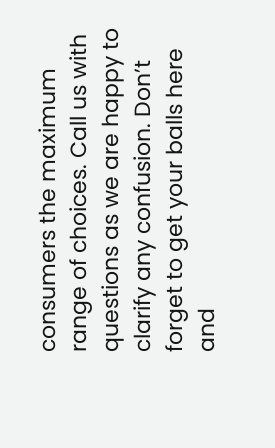consumers the maximum range of choices. Call us with questions as we are happy to clarify any confusion. Don’t forget to get your balls here and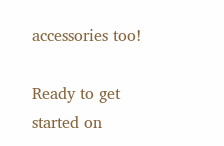accessories too!

Ready to get started on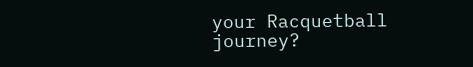your Racquetball journey?